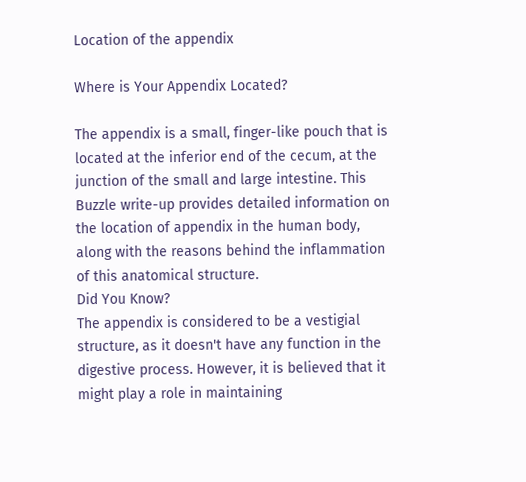Location of the appendix

Where is Your Appendix Located?

The appendix is a small, finger-like pouch that is located at the inferior end of the cecum, at the junction of the small and large intestine. This Buzzle write-up provides detailed information on the location of appendix in the human body, along with the reasons behind the inflammation of this anatomical structure.
Did You Know?
The appendix is considered to be a vestigial structure, as it doesn't have any function in the digestive process. However, it is believed that it might play a role in maintaining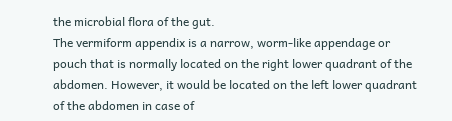the microbial flora of the gut.
The vermiform appendix is a narrow, worm-like appendage or pouch that is normally located on the right lower quadrant of the abdomen. However, it would be located on the left lower quadrant of the abdomen in case of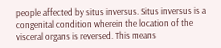people affected by situs inversus. Situs inversus is a congenital condition wherein the location of the visceral organs is reversed. This means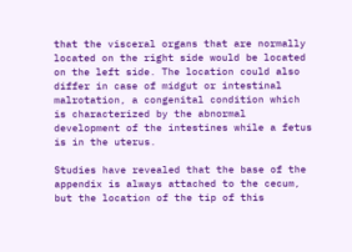that the visceral organs that are normally located on the right side would be located on the left side. The location could also differ in case of midgut or intestinal malrotation, a congenital condition which is characterized by the abnormal development of the intestines while a fetus is in the uterus.

Studies have revealed that the base of the appendix is always attached to the cecum, but the location of the tip of this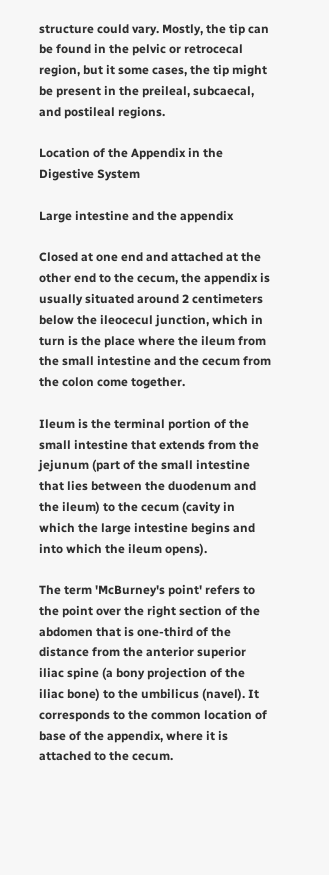structure could vary. Mostly, the tip can be found in the pelvic or retrocecal region, but it some cases, the tip might be present in the preileal, subcaecal, and postileal regions.

Location of the Appendix in the Digestive System

Large intestine and the appendix

Closed at one end and attached at the other end to the cecum, the appendix is usually situated around 2 centimeters below the ileocecul junction, which in turn is the place where the ileum from the small intestine and the cecum from the colon come together.

Ileum is the terminal portion of the small intestine that extends from the jejunum (part of the small intestine that lies between the duodenum and the ileum) to the cecum (cavity in which the large intestine begins and into which the ileum opens).

The term 'McBurney's point' refers to the point over the right section of the abdomen that is one-third of the distance from the anterior superior iliac spine (a bony projection of the iliac bone) to the umbilicus (navel). It corresponds to the common location of base of the appendix, where it is attached to the cecum.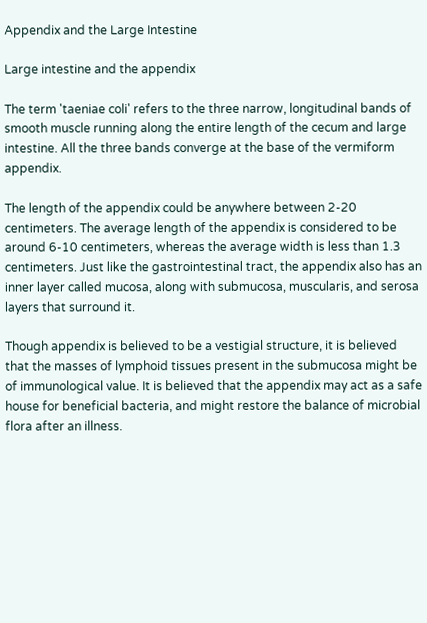Appendix and the Large Intestine

Large intestine and the appendix

The term 'taeniae coli' refers to the three narrow, longitudinal bands of smooth muscle running along the entire length of the cecum and large intestine. All the three bands converge at the base of the vermiform appendix.

The length of the appendix could be anywhere between 2-20 centimeters. The average length of the appendix is considered to be around 6-10 centimeters, whereas the average width is less than 1.3 centimeters. Just like the gastrointestinal tract, the appendix also has an inner layer called mucosa, along with submucosa, muscularis, and serosa layers that surround it.

Though appendix is believed to be a vestigial structure, it is believed that the masses of lymphoid tissues present in the submucosa might be of immunological value. It is believed that the appendix may act as a safe house for beneficial bacteria, and might restore the balance of microbial flora after an illness.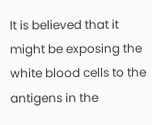It is believed that it might be exposing the white blood cells to the antigens in the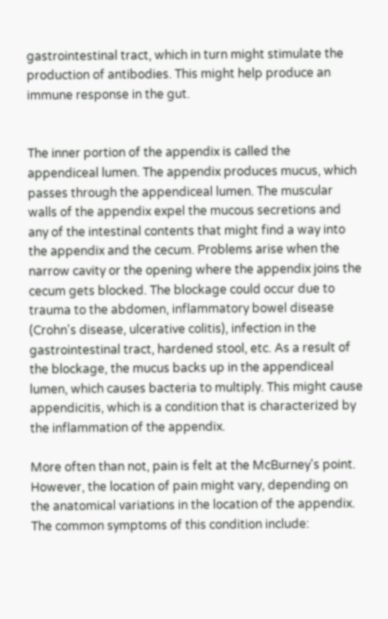gastrointestinal tract, which in turn might stimulate the production of antibodies. This might help produce an immune response in the gut.


The inner portion of the appendix is called the appendiceal lumen. The appendix produces mucus, which passes through the appendiceal lumen. The muscular walls of the appendix expel the mucous secretions and any of the intestinal contents that might find a way into the appendix and the cecum. Problems arise when the narrow cavity or the opening where the appendix joins the cecum gets blocked. The blockage could occur due to trauma to the abdomen, inflammatory bowel disease (Crohn's disease, ulcerative colitis), infection in the gastrointestinal tract, hardened stool, etc. As a result of the blockage, the mucus backs up in the appendiceal lumen, which causes bacteria to multiply. This might cause appendicitis, which is a condition that is characterized by the inflammation of the appendix.

More often than not, pain is felt at the McBurney's point. However, the location of pain might vary, depending on the anatomical variations in the location of the appendix. The common symptoms of this condition include: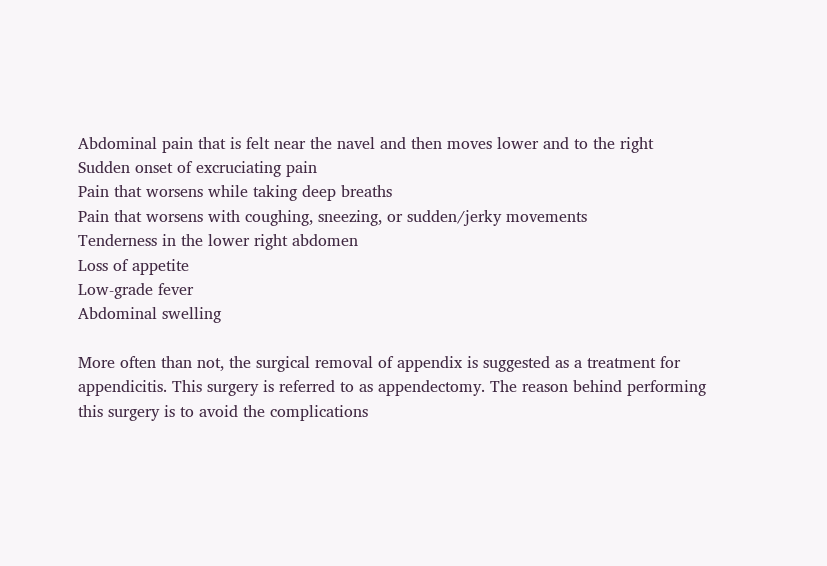Abdominal pain that is felt near the navel and then moves lower and to the right
Sudden onset of excruciating pain
Pain that worsens while taking deep breaths
Pain that worsens with coughing, sneezing, or sudden/jerky movements
Tenderness in the lower right abdomen
Loss of appetite
Low-grade fever
Abdominal swelling

More often than not, the surgical removal of appendix is suggested as a treatment for appendicitis. This surgery is referred to as appendectomy. The reason behind performing this surgery is to avoid the complications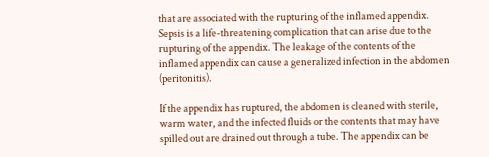that are associated with the rupturing of the inflamed appendix. Sepsis is a life-threatening complication that can arise due to the rupturing of the appendix. The leakage of the contents of the inflamed appendix can cause a generalized infection in the abdomen (peritonitis).

If the appendix has ruptured, the abdomen is cleaned with sterile, warm water, and the infected fluids or the contents that may have spilled out are drained out through a tube. The appendix can be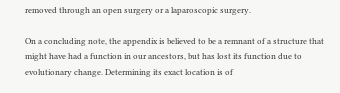removed through an open surgery or a laparoscopic surgery.

On a concluding note, the appendix is believed to be a remnant of a structure that might have had a function in our ancestors, but has lost its function due to evolutionary change. Determining its exact location is of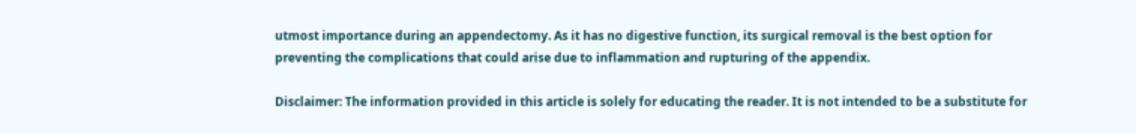utmost importance during an appendectomy. As it has no digestive function, its surgical removal is the best option for preventing the complications that could arise due to inflammation and rupturing of the appendix.

Disclaimer: The information provided in this article is solely for educating the reader. It is not intended to be a substitute for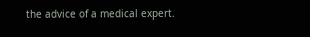the advice of a medical expert.